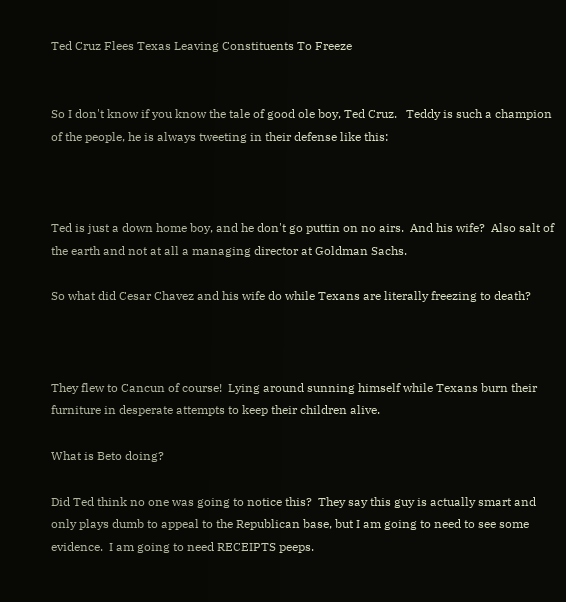Ted Cruz Flees Texas Leaving Constituents To Freeze


So I don't know if you know the tale of good ole boy, Ted Cruz.   Teddy is such a champion of the people, he is always tweeting in their defense like this:



Ted is just a down home boy, and he don't go puttin on no airs.  And his wife?  Also salt of the earth and not at all a managing director at Goldman Sachs.

So what did Cesar Chavez and his wife do while Texans are literally freezing to death?



They flew to Cancun of course!  Lying around sunning himself while Texans burn their furniture in desperate attempts to keep their children alive.

What is Beto doing?

Did Ted think no one was going to notice this?  They say this guy is actually smart and only plays dumb to appeal to the Republican base, but I am going to need to see some evidence.  I am going to need RECEIPTS peeps.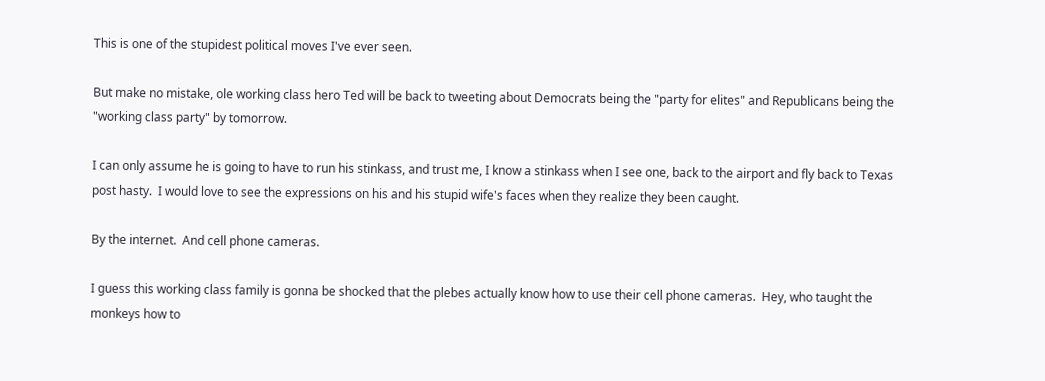This is one of the stupidest political moves I've ever seen.

But make no mistake, ole working class hero Ted will be back to tweeting about Democrats being the "party for elites" and Republicans being the "working class party" by tomorrow.

I can only assume he is going to have to run his stinkass, and trust me, I know a stinkass when I see one, back to the airport and fly back to Texas post hasty.  I would love to see the expressions on his and his stupid wife's faces when they realize they been caught.

By the internet.  And cell phone cameras.

I guess this working class family is gonna be shocked that the plebes actually know how to use their cell phone cameras.  Hey, who taught the monkeys how to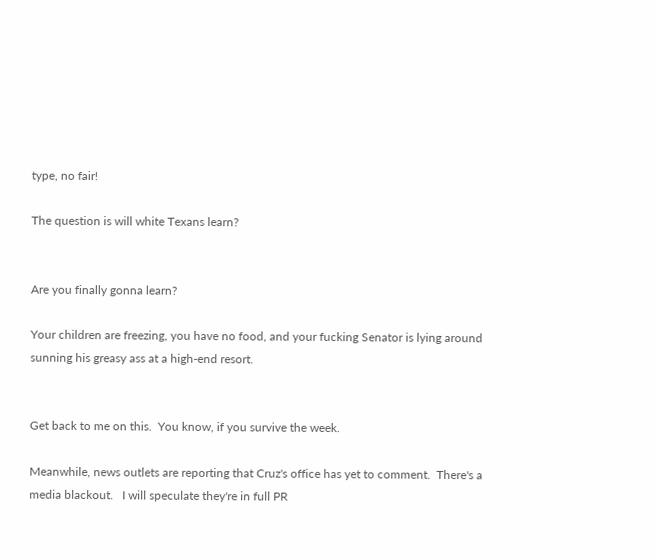type, no fair!

The question is will white Texans learn?


Are you finally gonna learn?

Your children are freezing, you have no food, and your fucking Senator is lying around sunning his greasy ass at a high-end resort.


Get back to me on this.  You know, if you survive the week.

Meanwhile, news outlets are reporting that Cruz's office has yet to comment.  There's a media blackout.   I will speculate they're in full PR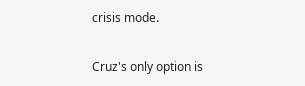crisis mode.

Cruz's only option is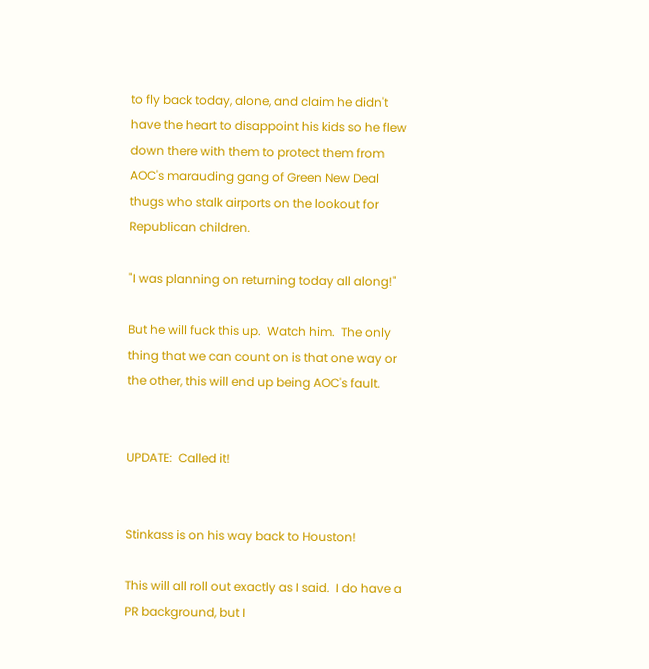to fly back today, alone, and claim he didn't have the heart to disappoint his kids so he flew down there with them to protect them from AOC's marauding gang of Green New Deal thugs who stalk airports on the lookout for Republican children.

"I was planning on returning today all along!"

But he will fuck this up.  Watch him.  The only thing that we can count on is that one way or the other, this will end up being AOC's fault.


UPDATE:  Called it!


Stinkass is on his way back to Houston!

This will all roll out exactly as I said.  I do have a PR background, but I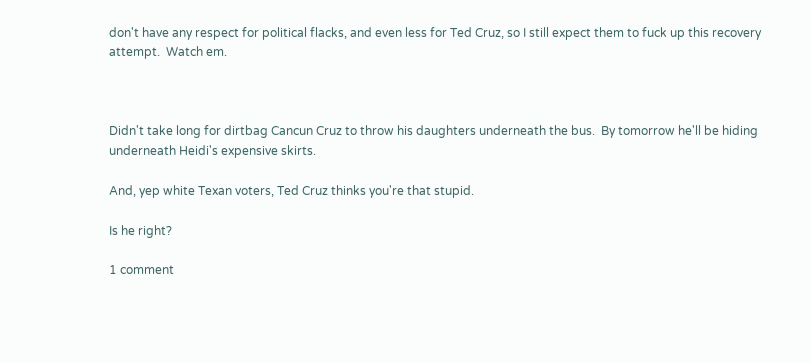don't have any respect for political flacks, and even less for Ted Cruz, so I still expect them to fuck up this recovery attempt.  Watch em.



Didn't take long for dirtbag Cancun Cruz to throw his daughters underneath the bus.  By tomorrow he'll be hiding underneath Heidi's expensive skirts.

And, yep white Texan voters, Ted Cruz thinks you're that stupid.

Is he right?

1 comment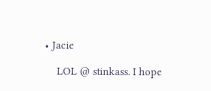• Jacie

    LOL @ stinkass. I hope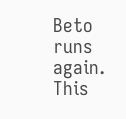Beto runs again. This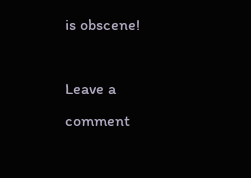is obscene!

Leave a comment